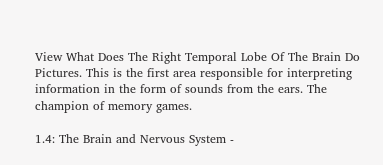View What Does The Right Temporal Lobe Of The Brain Do Pictures. This is the first area responsible for interpreting information in the form of sounds from the ears. The champion of memory games.

1.4: The Brain and Nervous System -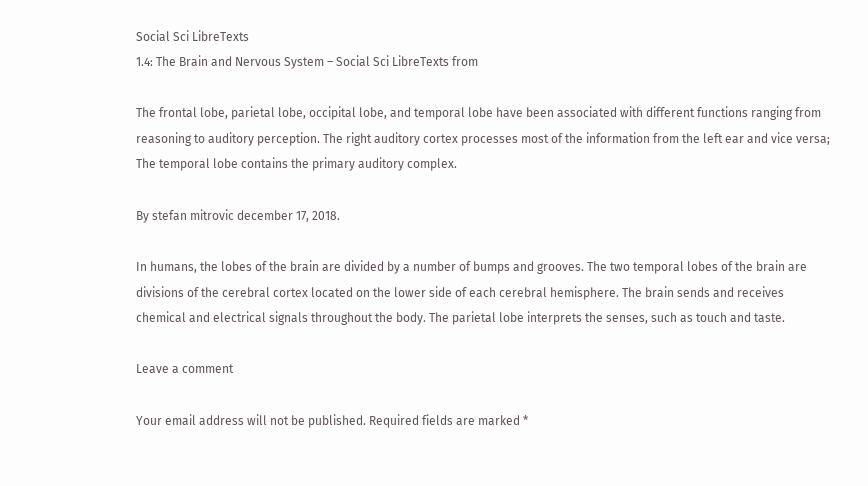Social Sci LibreTexts
1.4: The Brain and Nervous System – Social Sci LibreTexts from

The frontal lobe, parietal lobe, occipital lobe, and temporal lobe have been associated with different functions ranging from reasoning to auditory perception. The right auditory cortex processes most of the information from the left ear and vice versa; The temporal lobe contains the primary auditory complex.

By stefan mitrovic december 17, 2018.

In humans, the lobes of the brain are divided by a number of bumps and grooves. The two temporal lobes of the brain are divisions of the cerebral cortex located on the lower side of each cerebral hemisphere. The brain sends and receives chemical and electrical signals throughout the body. The parietal lobe interprets the senses, such as touch and taste.

Leave a comment

Your email address will not be published. Required fields are marked *